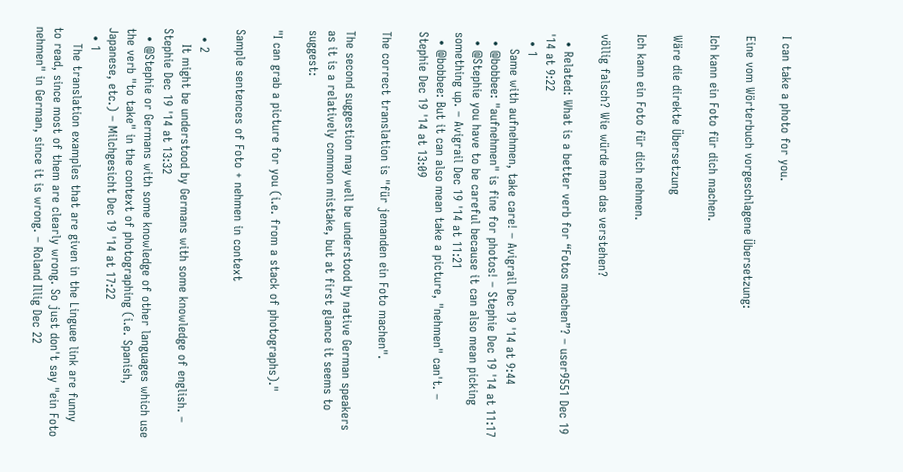I can take a photo for you.

Eine vom Wörterbuch vorgeschlagene Übersetzung:

Ich kann ein Foto für dich machen.

Wäre die direkte Übersetzung

Ich kann ein Foto für dich nehmen.

völlig falsch? Wie würde man das verstehen?

  • Related: What is a better verb for “Fotos machen”? – user9551 Dec 19 '14 at 9:22
  • 1
    Same with aufnehmen, take care! – Avigrail Dec 19 '14 at 9:44
  • @bobbee: "aufnehmen" is fine for photos! – Stephie Dec 19 '14 at 11:17
  • @Stephie you have to be careful because it can also mean picking something up. – Avigrail Dec 19 '14 at 11:21
  • @bobbee: But it can also mean take a picture, "nehmen" can't. – Stephie Dec 19 '14 at 13:09

The correct translation is "für jemanden ein Foto machen".

The second suggestion may well be understood by native German speakers as it is a relatively common mistake, but at first glance it seems to suggest:

"I can grab a picture for you (i.e. from a stack of photographs)."

Sample sentences of Foto + nehmen in context

  • 2
    It might be understood by Germans with some knowledge of english. – Stephie Dec 19 '14 at 13:32
  • @Stephie or Germans with some knowledge of other languages which use the verb "to take" in the context of photographing (i.e. Spanish, Japanese, etc.) – Milchgesicht Dec 19 '14 at 17:22
  • 1
    The translation examples that are given in the Linguee link are funny to read, since most of them are clearly wrong. So just don't say "ein Foto nehmen" in German, since it is wrong. – Roland Illig Dec 22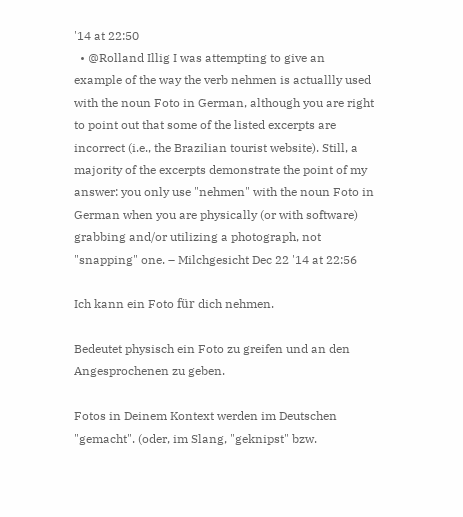'14 at 22:50
  • @Rolland Illig I was attempting to give an example of the way the verb nehmen is actuallly used with the noun Foto in German, although you are right to point out that some of the listed excerpts are incorrect (i.e., the Brazilian tourist website). Still, a majority of the excerpts demonstrate the point of my answer: you only use "nehmen" with the noun Foto in German when you are physically (or with software) grabbing and/or utilizing a photograph, not "snapping" one. – Milchgesicht Dec 22 '14 at 22:56

Ich kann ein Foto für dich nehmen.

Bedeutet physisch ein Foto zu greifen und an den Angesprochenen zu geben.

Fotos in Deinem Kontext werden im Deutschen "gemacht". (oder, im Slang, "geknipst" bzw.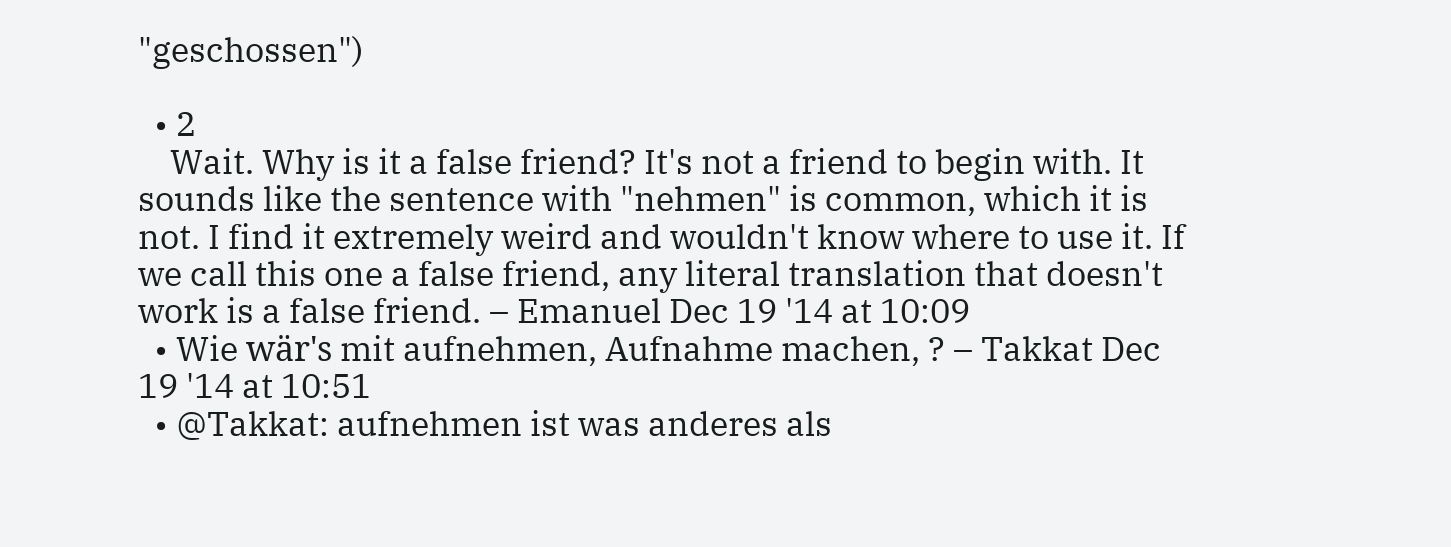"geschossen")

  • 2
    Wait. Why is it a false friend? It's not a friend to begin with. It sounds like the sentence with "nehmen" is common, which it is not. I find it extremely weird and wouldn't know where to use it. If we call this one a false friend, any literal translation that doesn't work is a false friend. – Emanuel Dec 19 '14 at 10:09
  • Wie wär's mit aufnehmen, Aufnahme machen, ? – Takkat Dec 19 '14 at 10:51
  • @Takkat: aufnehmen ist was anderes als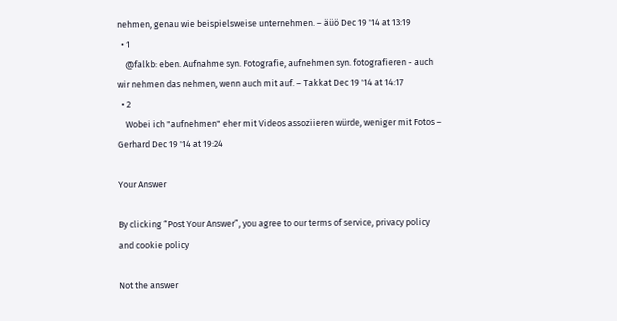nehmen, genau wie beispielsweise unternehmen. – äüö Dec 19 '14 at 13:19
  • 1
    @falkb: eben. Aufnahme syn. Fotografie, aufnehmen syn. fotografieren - auch wir nehmen das nehmen, wenn auch mit auf. – Takkat Dec 19 '14 at 14:17
  • 2
    Wobei ich "aufnehmen" eher mit Videos assoziieren würde, weniger mit Fotos – Gerhard Dec 19 '14 at 19:24

Your Answer

By clicking “Post Your Answer”, you agree to our terms of service, privacy policy and cookie policy

Not the answer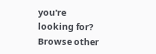you're looking for? Browse other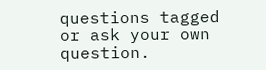questions tagged or ask your own question.